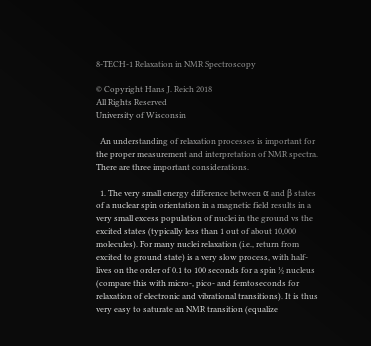8-TECH-1 Relaxation in NMR Spectroscopy

© Copyright Hans J. Reich 2018
All Rights Reserved
University of Wisconsin

  An understanding of relaxation processes is important for the proper measurement and interpretation of NMR spectra. There are three important considerations.

  1. The very small energy difference between α and β states of a nuclear spin orientation in a magnetic field results in a very small excess population of nuclei in the ground vs the excited states (typically less than 1 out of about 10,000 molecules). For many nuclei relaxation (i.e., return from excited to ground state) is a very slow process, with half-lives on the order of 0.1 to 100 seconds for a spin ½ nucleus (compare this with micro-, pico- and femtoseconds for relaxation of electronic and vibrational transitions). It is thus very easy to saturate an NMR transition (equalize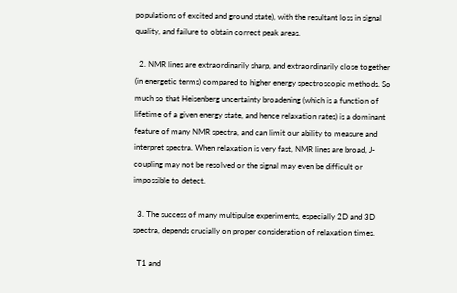populations of excited and ground state), with the resultant loss in signal quality, and failure to obtain correct peak areas.

  2. NMR lines are extraordinarily sharp, and extraordinarily close together (in energetic terms) compared to higher energy spectroscopic methods. So much so that Heisenberg uncertainty broadening (which is a function of lifetime of a given energy state, and hence relaxation rates) is a dominant feature of many NMR spectra, and can limit our ability to measure and interpret spectra. When relaxation is very fast, NMR lines are broad, J-coupling may not be resolved or the signal may even be difficult or impossible to detect.

  3. The success of many multipulse experiments, especially 2D and 3D spectra, depends crucially on proper consideration of relaxation times.

  T1 and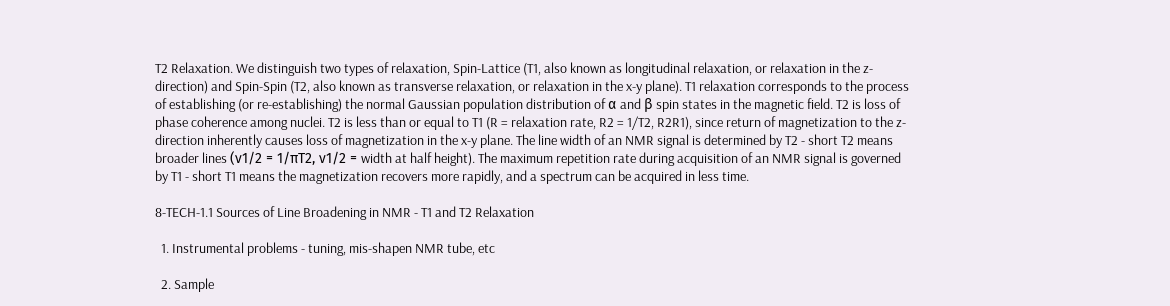T2 Relaxation. We distinguish two types of relaxation, Spin-Lattice (T1, also known as longitudinal relaxation, or relaxation in the z-direction) and Spin-Spin (T2, also known as transverse relaxation, or relaxation in the x-y plane). T1 relaxation corresponds to the process of establishing (or re-establishing) the normal Gaussian population distribution of α and β spin states in the magnetic field. T2 is loss of phase coherence among nuclei. T2 is less than or equal to T1 (R = relaxation rate, R2 = 1/T2, R2R1), since return of magnetization to the z-direction inherently causes loss of magnetization in the x-y plane. The line width of an NMR signal is determined by T2 - short T2 means broader lines (ν1/2 = 1/πT2, ν1/2 = width at half height). The maximum repetition rate during acquisition of an NMR signal is governed by T1 - short T1 means the magnetization recovers more rapidly, and a spectrum can be acquired in less time.

8-TECH-1.1 Sources of Line Broadening in NMR - T1 and T2 Relaxation

  1. Instrumental problems - tuning, mis-shapen NMR tube, etc

  2. Sample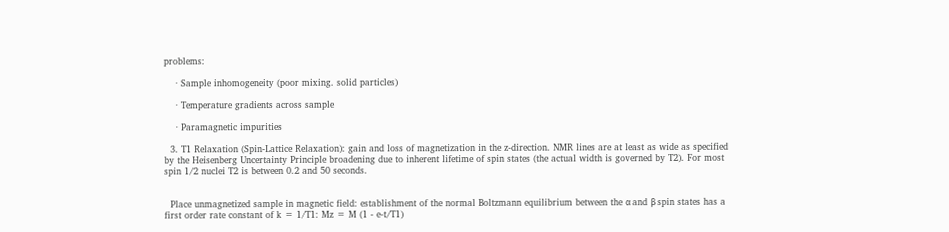problems:

    · Sample inhomogeneity (poor mixing. solid particles)

    · Temperature gradients across sample

    · Paramagnetic impurities

  3. T1 Relaxation (Spin-Lattice Relaxation): gain and loss of magnetization in the z-direction. NMR lines are at least as wide as specified by the Heisenberg Uncertainty Principle broadening due to inherent lifetime of spin states (the actual width is governed by T2). For most spin 1/2 nuclei T2 is between 0.2 and 50 seconds.


  Place unmagnetized sample in magnetic field: establishment of the normal Boltzmann equilibrium between the α and β spin states has a first order rate constant of k = 1/T1: Mz = M (1 - e-t/T1)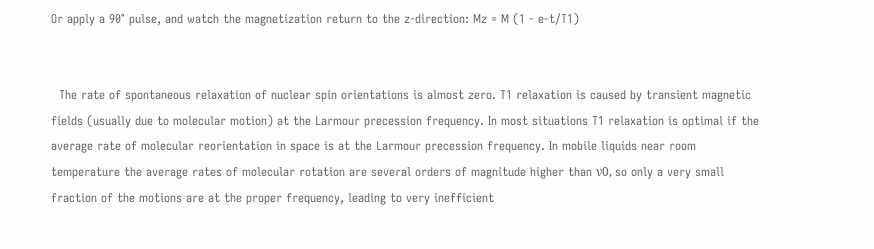Or apply a 90° pulse, and watch the magnetization return to the z-direction: Mz = M (1 - e-t/T1)


  The rate of spontaneous relaxation of nuclear spin orientations is almost zero. T1 relaxation is caused by transient magnetic fields (usually due to molecular motion) at the Larmour precession frequency. In most situations T1 relaxation is optimal if the average rate of molecular reorientation in space is at the Larmour precession frequency. In mobile liquids near room temperature the average rates of molecular rotation are several orders of magnitude higher than ν0, so only a very small fraction of the motions are at the proper frequency, leading to very inefficient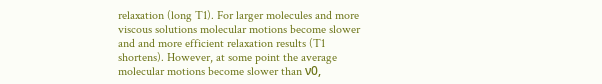relaxation (long T1). For larger molecules and more viscous solutions molecular motions become slower and and more efficient relaxation results (T1 shortens). However, at some point the average molecular motions become slower than ν0,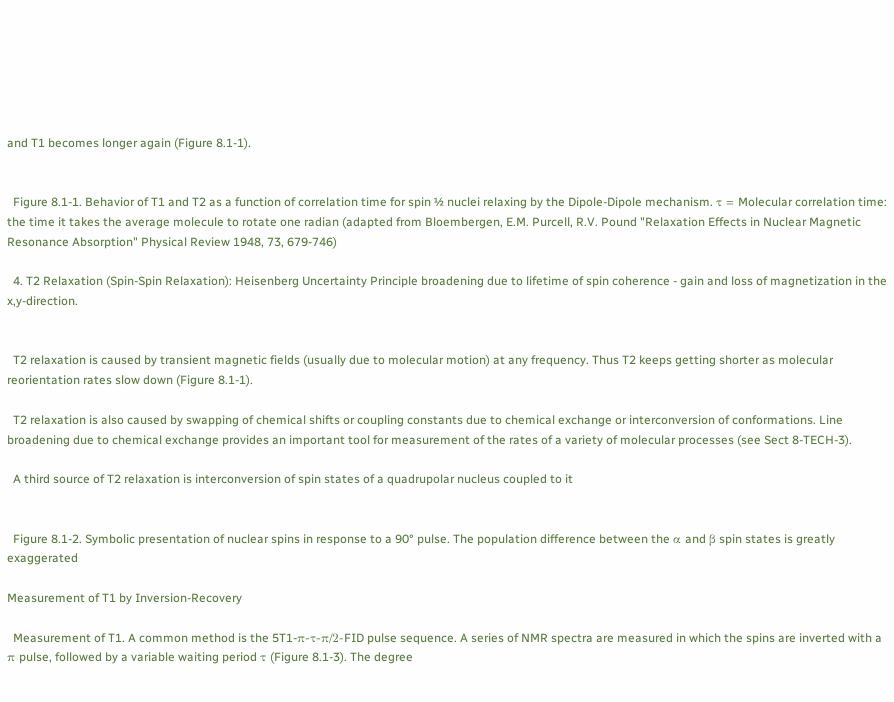and T1 becomes longer again (Figure 8.1-1).


  Figure 8.1-1. Behavior of T1 and T2 as a function of correlation time for spin ½ nuclei relaxing by the Dipole-Dipole mechanism. τ = Molecular correlation time: the time it takes the average molecule to rotate one radian (adapted from Bloembergen, E.M. Purcell, R.V. Pound "Relaxation Effects in Nuclear Magnetic Resonance Absorption" Physical Review 1948, 73, 679-746)

  4. T2 Relaxation (Spin-Spin Relaxation): Heisenberg Uncertainty Principle broadening due to lifetime of spin coherence - gain and loss of magnetization in the x,y-direction.


  T2 relaxation is caused by transient magnetic fields (usually due to molecular motion) at any frequency. Thus T2 keeps getting shorter as molecular reorientation rates slow down (Figure 8.1-1).

  T2 relaxation is also caused by swapping of chemical shifts or coupling constants due to chemical exchange or interconversion of conformations. Line broadening due to chemical exchange provides an important tool for measurement of the rates of a variety of molecular processes (see Sect 8-TECH-3).

  A third source of T2 relaxation is interconversion of spin states of a quadrupolar nucleus coupled to it


  Figure 8.1-2. Symbolic presentation of nuclear spins in response to a 90° pulse. The population difference between the α and β spin states is greatly exaggerated

Measurement of T1 by Inversion-Recovery

  Measurement of T1. A common method is the 5T1-π-τ-π/2-FID pulse sequence. A series of NMR spectra are measured in which the spins are inverted with a π pulse, followed by a variable waiting period τ (Figure 8.1-3). The degree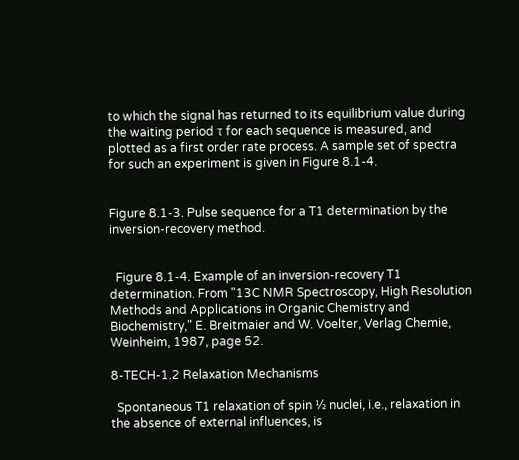to which the signal has returned to its equilibrium value during the waiting period τ for each sequence is measured, and plotted as a first order rate process. A sample set of spectra for such an experiment is given in Figure 8.1-4.


Figure 8.1-3. Pulse sequence for a T1 determination by the inversion-recovery method.


  Figure 8.1-4. Example of an inversion-recovery T1 determination. From "13C NMR Spectroscopy, High Resolution Methods and Applications in Organic Chemistry and Biochemistry," E. Breitmaier and W. Voelter, Verlag Chemie, Weinheim, 1987, page 52.

8-TECH-1.2 Relaxation Mechanisms

  Spontaneous T1 relaxation of spin ½ nuclei, i.e., relaxation in the absence of external influences, is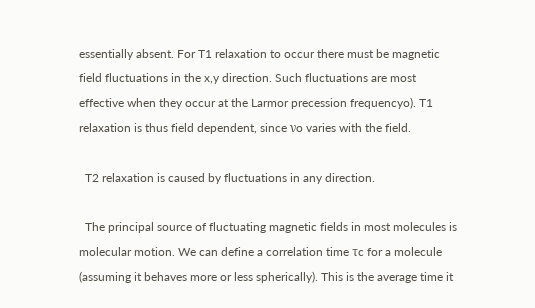essentially absent. For T1 relaxation to occur there must be magnetic field fluctuations in the x,y direction. Such fluctuations are most effective when they occur at the Larmor precession frequencyo). T1 relaxation is thus field dependent, since νo varies with the field.

  T2 relaxation is caused by fluctuations in any direction.

  The principal source of fluctuating magnetic fields in most molecules is molecular motion. We can define a correlation time τc for a molecule (assuming it behaves more or less spherically). This is the average time it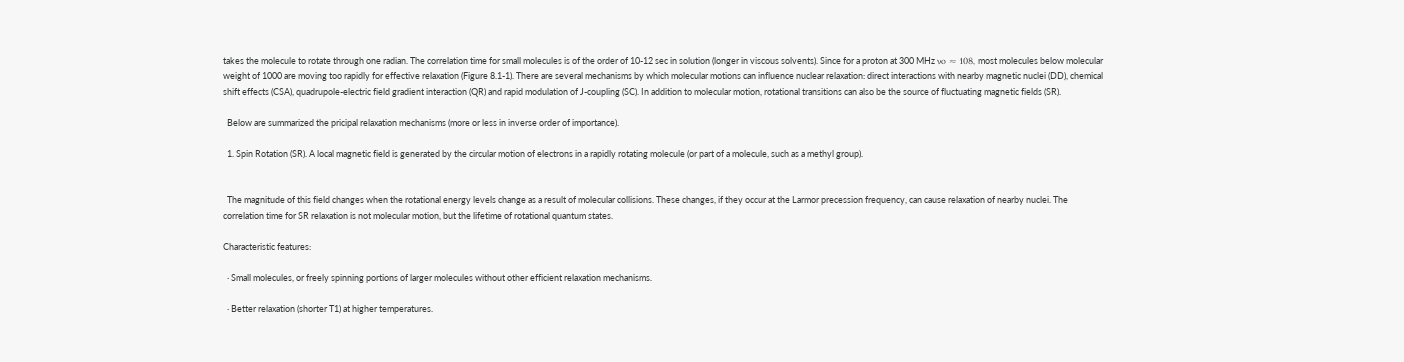takes the molecule to rotate through one radian. The correlation time for small molecules is of the order of 10-12 sec in solution (longer in viscous solvents). Since for a proton at 300 MHz νo ≈ 108, most molecules below molecular weight of 1000 are moving too rapidly for effective relaxation (Figure 8.1-1). There are several mechanisms by which molecular motions can influence nuclear relaxation: direct interactions with nearby magnetic nuclei (DD), chemical shift effects (CSA), quadrupole-electric field gradient interaction (QR) and rapid modulation of J-coupling (SC). In addition to molecular motion, rotational transitions can also be the source of fluctuating magnetic fields (SR).

  Below are summarized the pricipal relaxation mechanisms (more or less in inverse order of importance).

  1. Spin Rotation (SR). A local magnetic field is generated by the circular motion of electrons in a rapidly rotating molecule (or part of a molecule, such as a methyl group).


  The magnitude of this field changes when the rotational energy levels change as a result of molecular collisions. These changes, if they occur at the Larmor precession frequency, can cause relaxation of nearby nuclei. The correlation time for SR relaxation is not molecular motion, but the lifetime of rotational quantum states.

Characteristic features:

  · Small molecules, or freely spinning portions of larger molecules without other efficient relaxation mechanisms.

  · Better relaxation (shorter T1) at higher temperatures.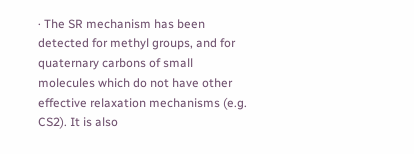· The SR mechanism has been detected for methyl groups, and for quaternary carbons of small molecules which do not have other effective relaxation mechanisms (e.g. CS2). It is also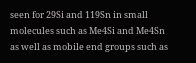seen for 29Si and 119Sn in small molecules such as Me4Si and Me4Sn as well as mobile end groups such as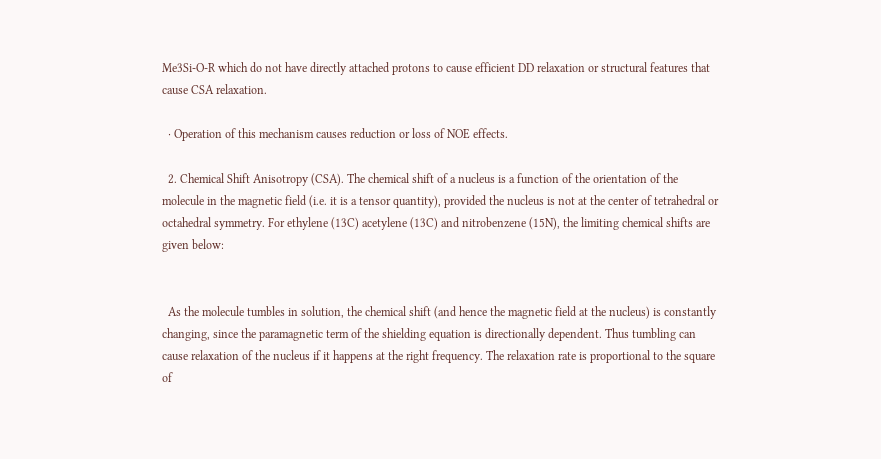Me3Si-O-R which do not have directly attached protons to cause efficient DD relaxation or structural features that cause CSA relaxation.

  · Operation of this mechanism causes reduction or loss of NOE effects.

  2. Chemical Shift Anisotropy (CSA). The chemical shift of a nucleus is a function of the orientation of the molecule in the magnetic field (i.e. it is a tensor quantity), provided the nucleus is not at the center of tetrahedral or octahedral symmetry. For ethylene (13C) acetylene (13C) and nitrobenzene (15N), the limiting chemical shifts are given below:


  As the molecule tumbles in solution, the chemical shift (and hence the magnetic field at the nucleus) is constantly changing, since the paramagnetic term of the shielding equation is directionally dependent. Thus tumbling can cause relaxation of the nucleus if it happens at the right frequency. The relaxation rate is proportional to the square of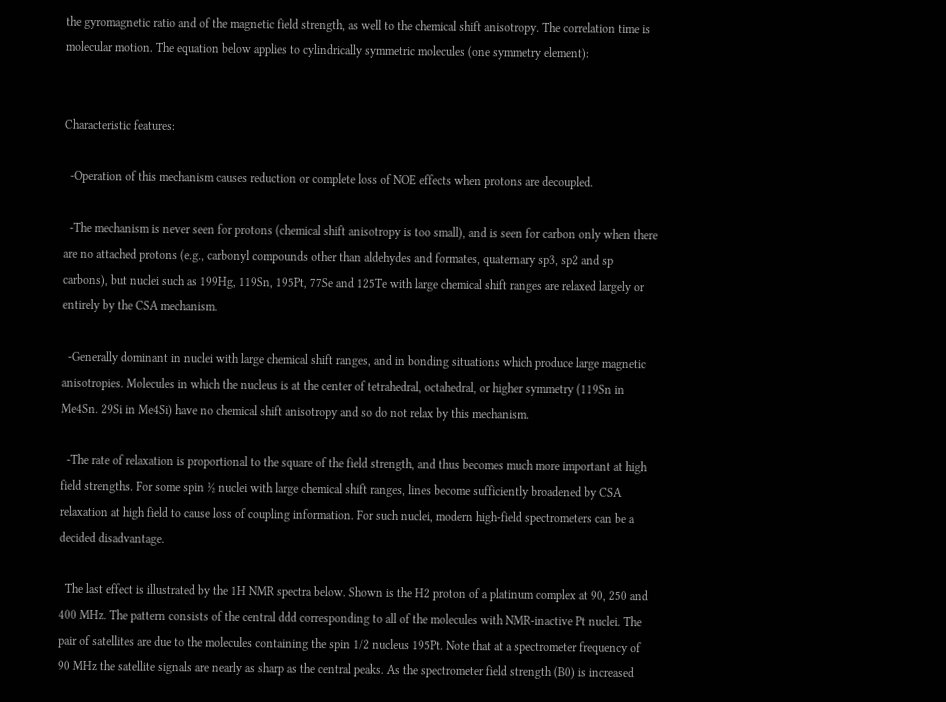the gyromagnetic ratio and of the magnetic field strength, as well to the chemical shift anisotropy. The correlation time is molecular motion. The equation below applies to cylindrically symmetric molecules (one symmetry element):


Characteristic features:

  -Operation of this mechanism causes reduction or complete loss of NOE effects when protons are decoupled.

  -The mechanism is never seen for protons (chemical shift anisotropy is too small), and is seen for carbon only when there are no attached protons (e.g., carbonyl compounds other than aldehydes and formates, quaternary sp3, sp2 and sp carbons), but nuclei such as 199Hg, 119Sn, 195Pt, 77Se and 125Te with large chemical shift ranges are relaxed largely or entirely by the CSA mechanism.

  -Generally dominant in nuclei with large chemical shift ranges, and in bonding situations which produce large magnetic anisotropies. Molecules in which the nucleus is at the center of tetrahedral, octahedral, or higher symmetry (119Sn in Me4Sn. 29Si in Me4Si) have no chemical shift anisotropy and so do not relax by this mechanism.

  -The rate of relaxation is proportional to the square of the field strength, and thus becomes much more important at high field strengths. For some spin ½ nuclei with large chemical shift ranges, lines become sufficiently broadened by CSA relaxation at high field to cause loss of coupling information. For such nuclei, modern high-field spectrometers can be a decided disadvantage.

  The last effect is illustrated by the 1H NMR spectra below. Shown is the H2 proton of a platinum complex at 90, 250 and 400 MHz. The pattern consists of the central ddd corresponding to all of the molecules with NMR-inactive Pt nuclei. The pair of satellites are due to the molecules containing the spin 1/2 nucleus 195Pt. Note that at a spectrometer frequency of 90 MHz the satellite signals are nearly as sharp as the central peaks. As the spectrometer field strength (B0) is increased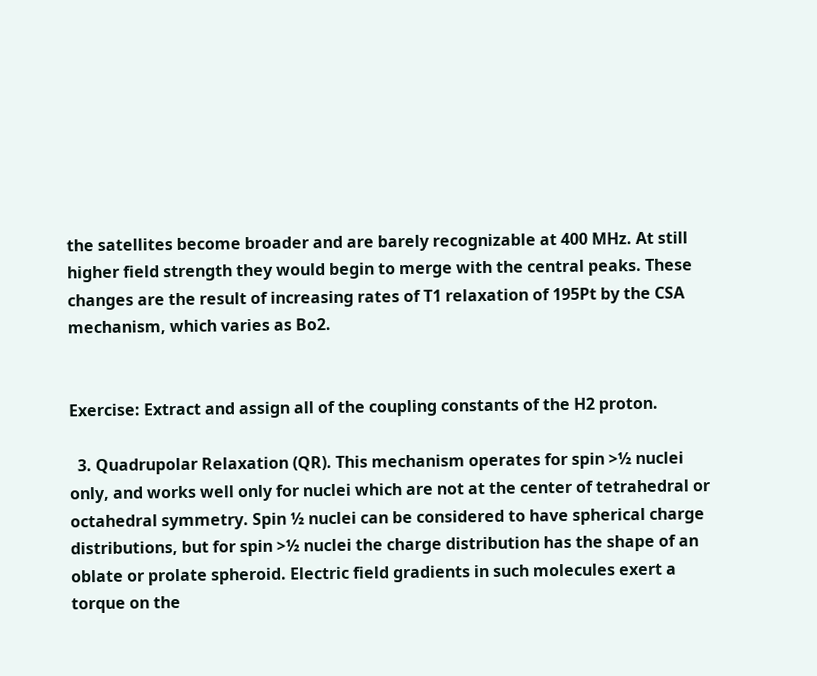the satellites become broader and are barely recognizable at 400 MHz. At still higher field strength they would begin to merge with the central peaks. These changes are the result of increasing rates of T1 relaxation of 195Pt by the CSA mechanism, which varies as Bo2.


Exercise: Extract and assign all of the coupling constants of the H2 proton.

  3. Quadrupolar Relaxation (QR). This mechanism operates for spin >½ nuclei only, and works well only for nuclei which are not at the center of tetrahedral or octahedral symmetry. Spin ½ nuclei can be considered to have spherical charge distributions, but for spin >½ nuclei the charge distribution has the shape of an oblate or prolate spheroid. Electric field gradients in such molecules exert a torque on the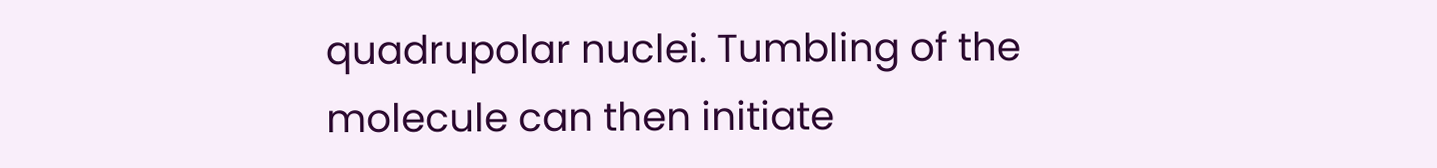quadrupolar nuclei. Tumbling of the molecule can then initiate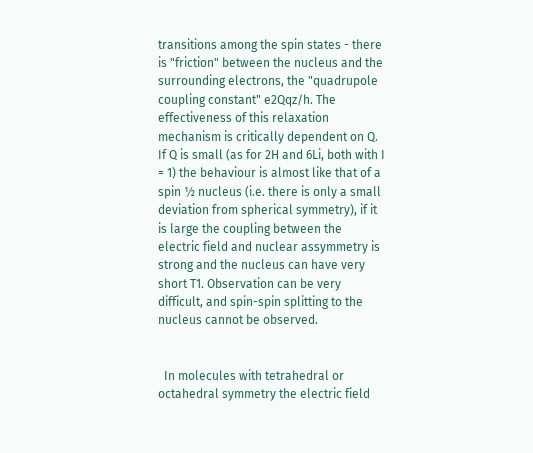transitions among the spin states - there is "friction" between the nucleus and the surrounding electrons, the "quadrupole coupling constant" e2Qqz/h. The effectiveness of this relaxation mechanism is critically dependent on Q. If Q is small (as for 2H and 6Li, both with I = 1) the behaviour is almost like that of a spin ½ nucleus (i.e. there is only a small deviation from spherical symmetry), if it is large the coupling between the electric field and nuclear assymmetry is strong and the nucleus can have very short T1. Observation can be very difficult, and spin-spin splitting to the nucleus cannot be observed.


  In molecules with tetrahedral or octahedral symmetry the electric field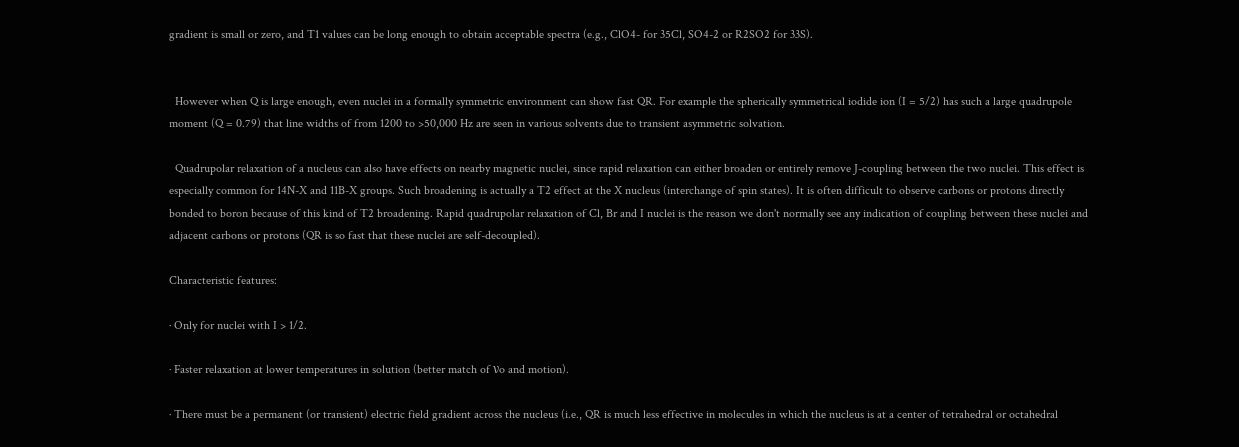gradient is small or zero, and T1 values can be long enough to obtain acceptable spectra (e.g., ClO4- for 35Cl, SO4-2 or R2SO2 for 33S).


  However when Q is large enough, even nuclei in a formally symmetric environment can show fast QR. For example the spherically symmetrical iodide ion (I = 5/2) has such a large quadrupole moment (Q = 0.79) that line widths of from 1200 to >50,000 Hz are seen in various solvents due to transient asymmetric solvation.

  Quadrupolar relaxation of a nucleus can also have effects on nearby magnetic nuclei, since rapid relaxation can either broaden or entirely remove J-coupling between the two nuclei. This effect is especially common for 14N-X and 11B-X groups. Such broadening is actually a T2 effect at the X nucleus (interchange of spin states). It is often difficult to observe carbons or protons directly bonded to boron because of this kind of T2 broadening. Rapid quadrupolar relaxation of Cl, Br and I nuclei is the reason we don't normally see any indication of coupling between these nuclei and adjacent carbons or protons (QR is so fast that these nuclei are self-decoupled).

Characteristic features:

· Only for nuclei with I > 1/2.

· Faster relaxation at lower temperatures in solution (better match of νo and motion).

· There must be a permanent (or transient) electric field gradient across the nucleus (i.e., QR is much less effective in molecules in which the nucleus is at a center of tetrahedral or octahedral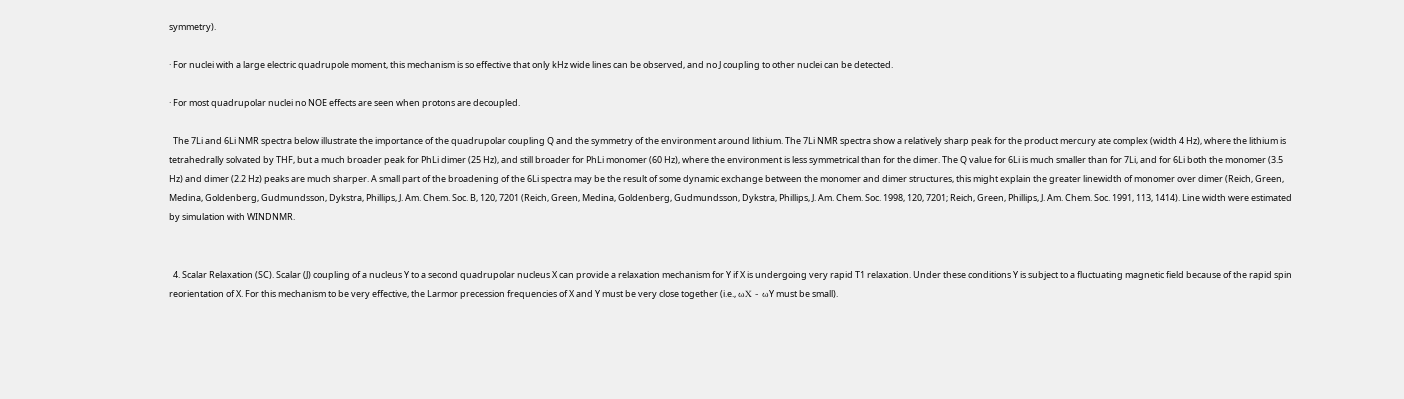symmetry).

· For nuclei with a large electric quadrupole moment, this mechanism is so effective that only kHz wide lines can be observed, and no J coupling to other nuclei can be detected.

· For most quadrupolar nuclei no NOE effects are seen when protons are decoupled.

  The 7Li and 6Li NMR spectra below illustrate the importance of the quadrupolar coupling Q and the symmetry of the environment around lithium. The 7Li NMR spectra show a relatively sharp peak for the product mercury ate complex (width 4 Hz), where the lithium is tetrahedrally solvated by THF, but a much broader peak for PhLi dimer (25 Hz), and still broader for PhLi monomer (60 Hz), where the environment is less symmetrical than for the dimer. The Q value for 6Li is much smaller than for 7Li, and for 6Li both the monomer (3.5 Hz) and dimer (2.2 Hz) peaks are much sharper. A small part of the broadening of the 6Li spectra may be the result of some dynamic exchange between the monomer and dimer structures, this might explain the greater linewidth of monomer over dimer (Reich, Green, Medina, Goldenberg, Gudmundsson, Dykstra, Phillips, J. Am. Chem. Soc. B, 120, 7201 (Reich, Green, Medina, Goldenberg, Gudmundsson, Dykstra, Phillips, J. Am. Chem. Soc. 1998, 120, 7201; Reich, Green, Phillips, J. Am. Chem. Soc. 1991, 113, 1414). Line width were estimated by simulation with WINDNMR.


  4. Scalar Relaxation (SC). Scalar (J) coupling of a nucleus Y to a second quadrupolar nucleus X can provide a relaxation mechanism for Y if X is undergoing very rapid T1 relaxation. Under these conditions Y is subject to a fluctuating magnetic field because of the rapid spin reorientation of X. For this mechanism to be very effective, the Larmor precession frequencies of X and Y must be very close together (i.e., ωX - ωY must be small).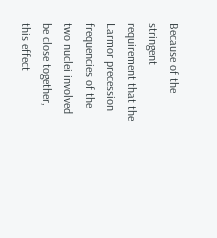Because of the stringent requirement that the Larmor precession frequencies of the two nuclei involved be close together, this effect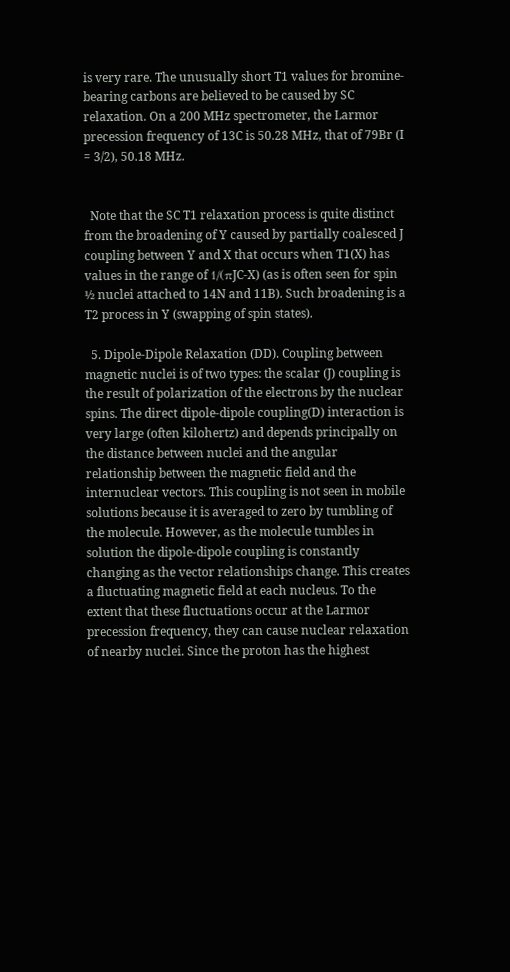is very rare. The unusually short T1 values for bromine-bearing carbons are believed to be caused by SC relaxation. On a 200 MHz spectrometer, the Larmor precession frequency of 13C is 50.28 MHz, that of 79Br (I = 3/2), 50.18 MHz.


  Note that the SC T1 relaxation process is quite distinct from the broadening of Y caused by partially coalesced J coupling between Y and X that occurs when T1(X) has values in the range of 1/(πJC-X) (as is often seen for spin ½ nuclei attached to 14N and 11B). Such broadening is a T2 process in Y (swapping of spin states).

  5. Dipole-Dipole Relaxation (DD). Coupling between magnetic nuclei is of two types: the scalar (J) coupling is the result of polarization of the electrons by the nuclear spins. The direct dipole-dipole coupling(D) interaction is very large (often kilohertz) and depends principally on the distance between nuclei and the angular relationship between the magnetic field and the internuclear vectors. This coupling is not seen in mobile solutions because it is averaged to zero by tumbling of the molecule. However, as the molecule tumbles in solution the dipole-dipole coupling is constantly changing as the vector relationships change. This creates a fluctuating magnetic field at each nucleus. To the extent that these fluctuations occur at the Larmor precession frequency, they can cause nuclear relaxation of nearby nuclei. Since the proton has the highest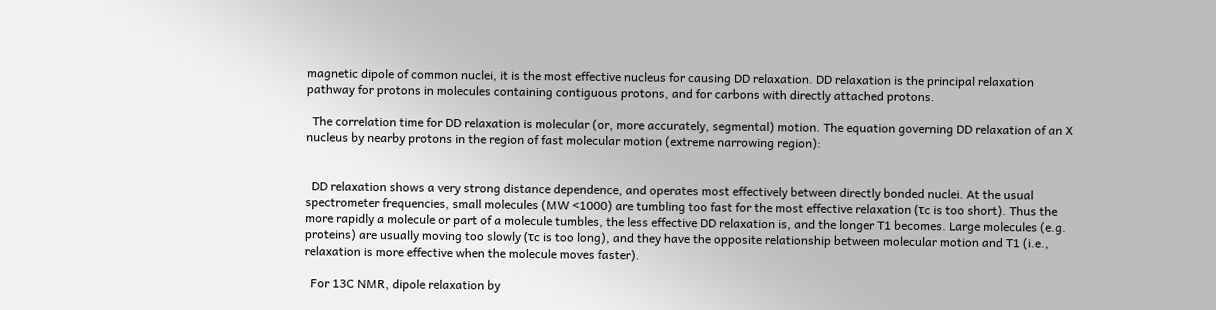magnetic dipole of common nuclei, it is the most effective nucleus for causing DD relaxation. DD relaxation is the principal relaxation pathway for protons in molecules containing contiguous protons, and for carbons with directly attached protons.

  The correlation time for DD relaxation is molecular (or, more accurately, segmental) motion. The equation governing DD relaxation of an X nucleus by nearby protons in the region of fast molecular motion (extreme narrowing region):


  DD relaxation shows a very strong distance dependence, and operates most effectively between directly bonded nuclei. At the usual spectrometer frequencies, small molecules (MW <1000) are tumbling too fast for the most effective relaxation (τc is too short). Thus the more rapidly a molecule or part of a molecule tumbles, the less effective DD relaxation is, and the longer T1 becomes. Large molecules (e.g. proteins) are usually moving too slowly (τc is too long), and they have the opposite relationship between molecular motion and T1 (i.e., relaxation is more effective when the molecule moves faster).

  For 13C NMR, dipole relaxation by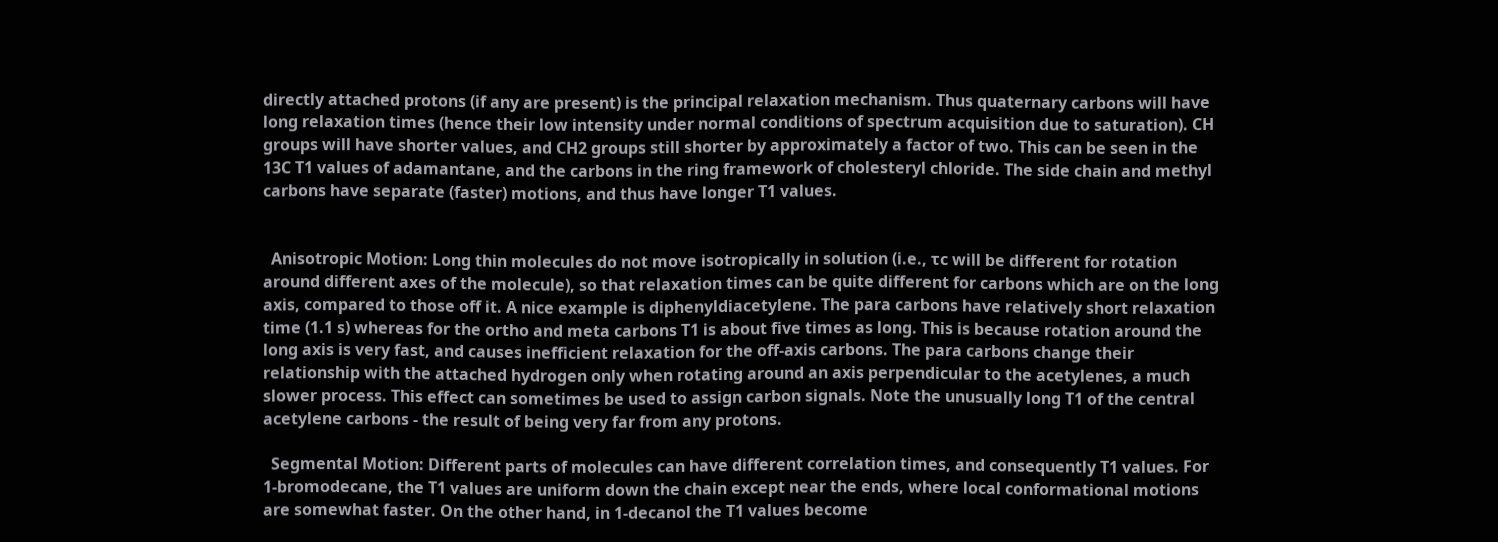directly attached protons (if any are present) is the principal relaxation mechanism. Thus quaternary carbons will have long relaxation times (hence their low intensity under normal conditions of spectrum acquisition due to saturation). CH groups will have shorter values, and CH2 groups still shorter by approximately a factor of two. This can be seen in the 13C T1 values of adamantane, and the carbons in the ring framework of cholesteryl chloride. The side chain and methyl carbons have separate (faster) motions, and thus have longer T1 values.


  Anisotropic Motion: Long thin molecules do not move isotropically in solution (i.e., τc will be different for rotation around different axes of the molecule), so that relaxation times can be quite different for carbons which are on the long axis, compared to those off it. A nice example is diphenyldiacetylene. The para carbons have relatively short relaxation time (1.1 s) whereas for the ortho and meta carbons T1 is about five times as long. This is because rotation around the long axis is very fast, and causes inefficient relaxation for the off-axis carbons. The para carbons change their relationship with the attached hydrogen only when rotating around an axis perpendicular to the acetylenes, a much slower process. This effect can sometimes be used to assign carbon signals. Note the unusually long T1 of the central acetylene carbons - the result of being very far from any protons.

  Segmental Motion: Different parts of molecules can have different correlation times, and consequently T1 values. For 1-bromodecane, the T1 values are uniform down the chain except near the ends, where local conformational motions are somewhat faster. On the other hand, in 1-decanol the T1 values become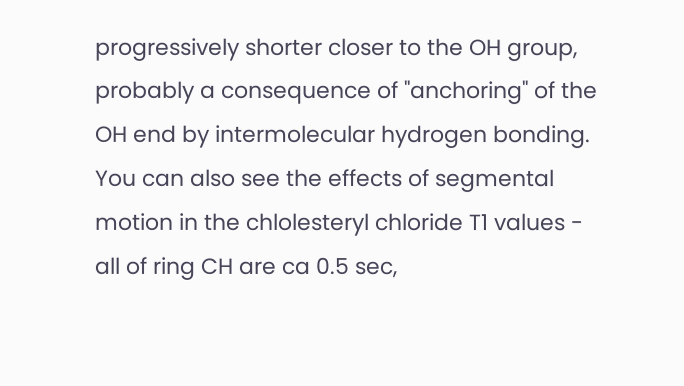progressively shorter closer to the OH group, probably a consequence of "anchoring" of the OH end by intermolecular hydrogen bonding. You can also see the effects of segmental motion in the chlolesteryl chloride T1 values - all of ring CH are ca 0.5 sec,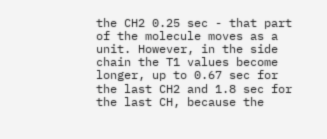the CH2 0.25 sec - that part of the molecule moves as a unit. However, in the side chain the T1 values become longer, up to 0.67 sec for the last CH2 and 1.8 sec for the last CH, because the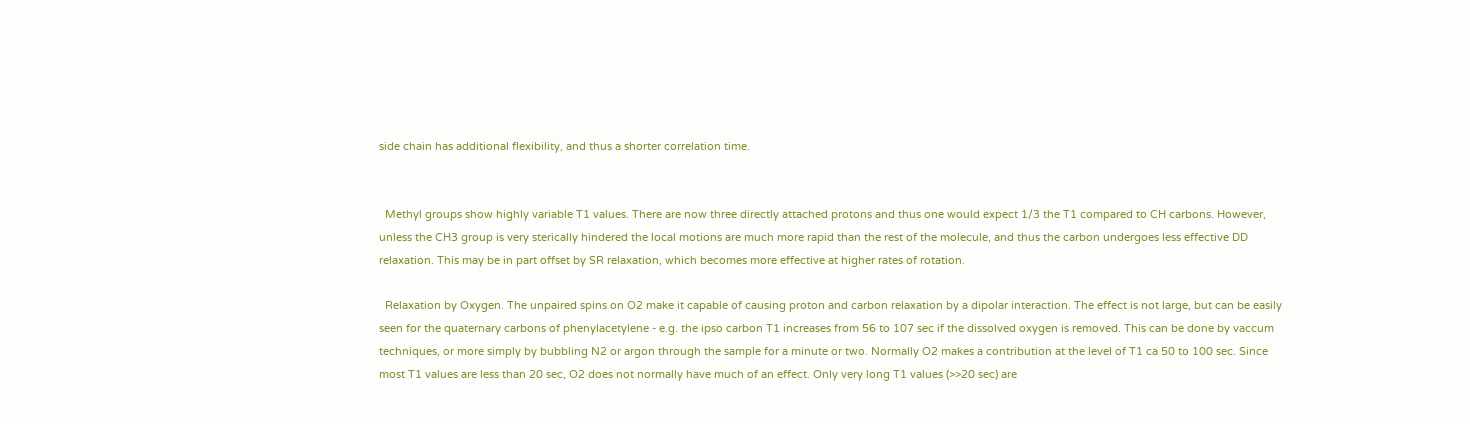side chain has additional flexibility, and thus a shorter correlation time.


  Methyl groups show highly variable T1 values. There are now three directly attached protons and thus one would expect 1/3 the T1 compared to CH carbons. However, unless the CH3 group is very sterically hindered the local motions are much more rapid than the rest of the molecule, and thus the carbon undergoes less effective DD relaxation. This may be in part offset by SR relaxation, which becomes more effective at higher rates of rotation.

  Relaxation by Oxygen. The unpaired spins on O2 make it capable of causing proton and carbon relaxation by a dipolar interaction. The effect is not large, but can be easily seen for the quaternary carbons of phenylacetylene - e.g. the ipso carbon T1 increases from 56 to 107 sec if the dissolved oxygen is removed. This can be done by vaccum techniques, or more simply by bubbling N2 or argon through the sample for a minute or two. Normally O2 makes a contribution at the level of T1 ca 50 to 100 sec. Since most T1 values are less than 20 sec, O2 does not normally have much of an effect. Only very long T1 values (>>20 sec) are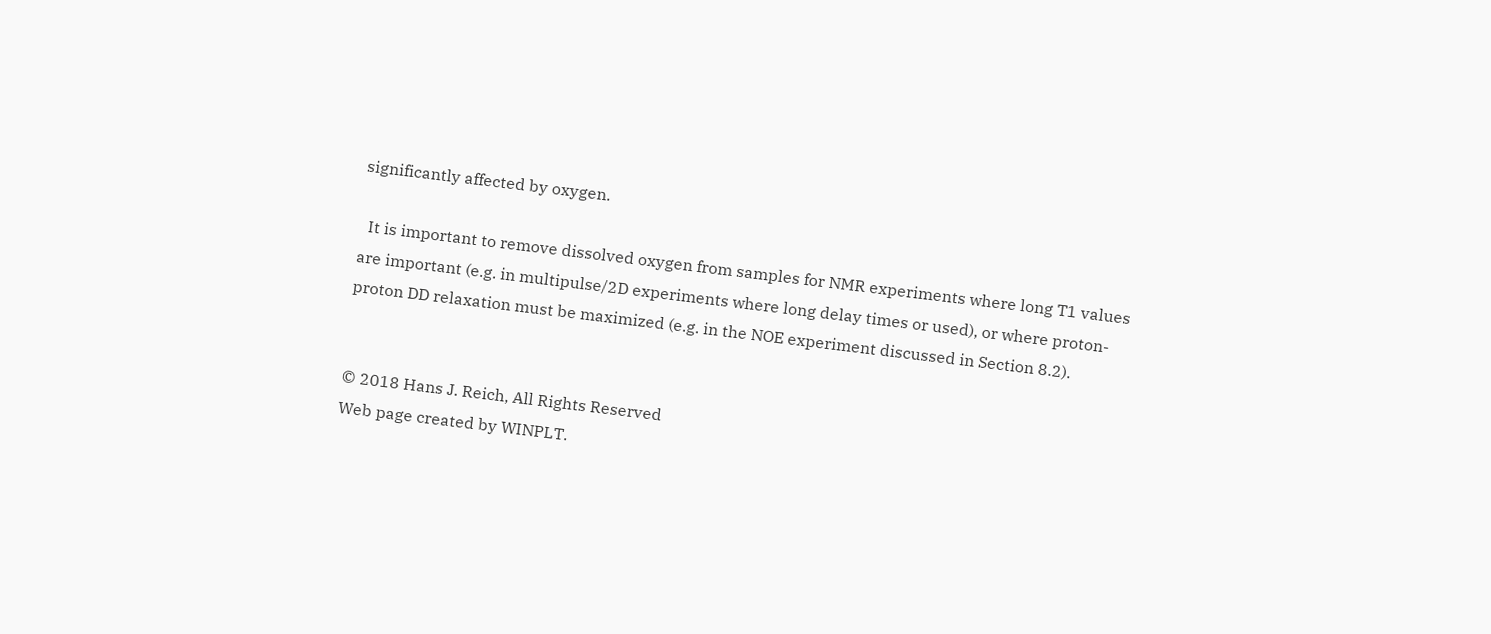significantly affected by oxygen.

  It is important to remove dissolved oxygen from samples for NMR experiments where long T1 values are important (e.g. in multipulse/2D experiments where long delay times or used), or where proton-proton DD relaxation must be maximized (e.g. in the NOE experiment discussed in Section 8.2).


© 2018 Hans J. Reich, All Rights Reserved
Web page created by WINPLT.